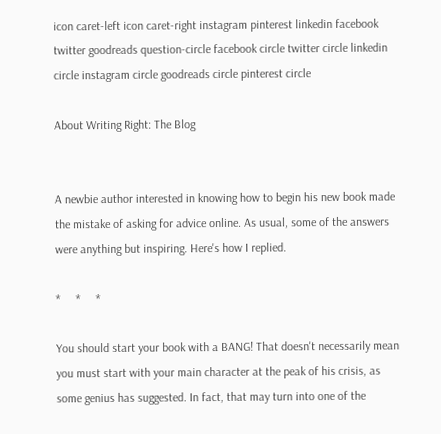icon caret-left icon caret-right instagram pinterest linkedin facebook twitter goodreads question-circle facebook circle twitter circle linkedin circle instagram circle goodreads circle pinterest circle

About Writing Right: The Blog


A newbie author interested in knowing how to begin his new book made the mistake of asking for advice online. As usual, some of the answers were anything but inspiring. Here's how I replied.

*     *     *

You should start your book with a BANG! That doesn't necessarily mean you must start with your main character at the peak of his crisis, as some genius has suggested. In fact, that may turn into one of the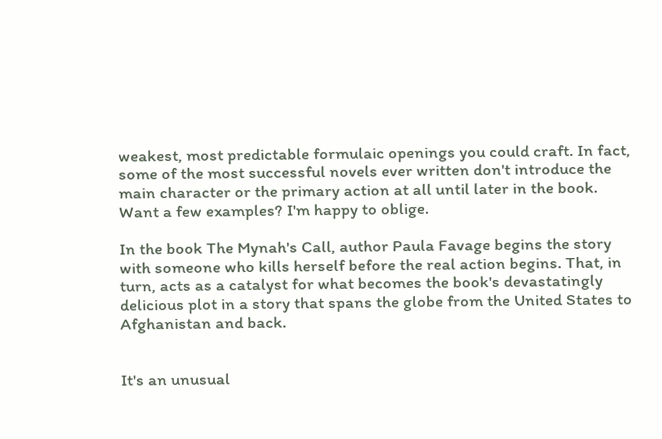weakest, most predictable formulaic openings you could craft. In fact, some of the most successful novels ever written don't introduce the main character or the primary action at all until later in the book. Want a few examples? I'm happy to oblige.

In the book The Mynah's Call, author Paula Favage begins the story with someone who kills herself before the real action begins. That, in turn, acts as a catalyst for what becomes the book's devastatingly delicious plot in a story that spans the globe from the United States to Afghanistan and back.


It's an unusual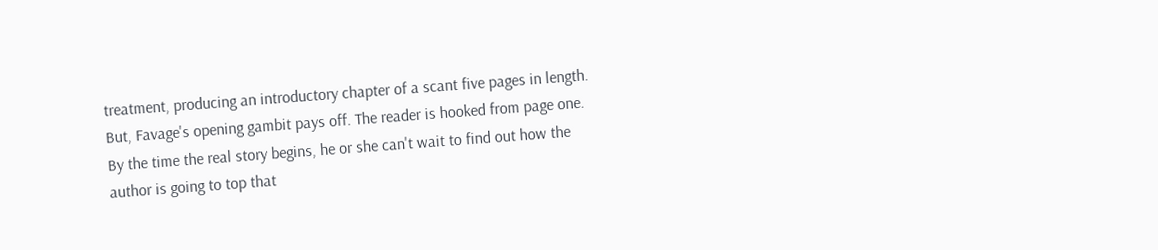treatment, producing an introductory chapter of a scant five pages in length. But, Favage's opening gambit pays off. The reader is hooked from page one. By the time the real story begins, he or she can't wait to find out how the author is going to top that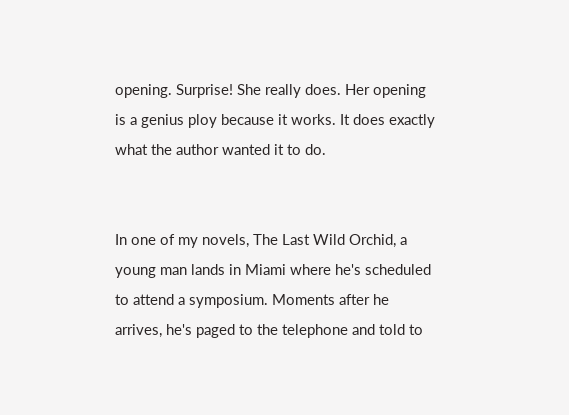opening. Surprise! She really does. Her opening is a genius ploy because it works. It does exactly what the author wanted it to do.


In one of my novels, The Last Wild Orchid, a young man lands in Miami where he's scheduled to attend a symposium. Moments after he arrives, he's paged to the telephone and told to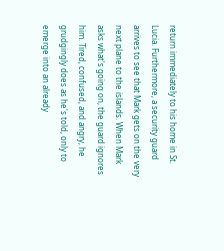return immediately to his home in St. Lucia. Furthermore, a security guard arrives to see that Mark gets on the very next plane to the islands. When Mark asks what's going on, the guard ignores him. Tired, confused, and angry, he grudgingly does as he's told, only to emerge into an already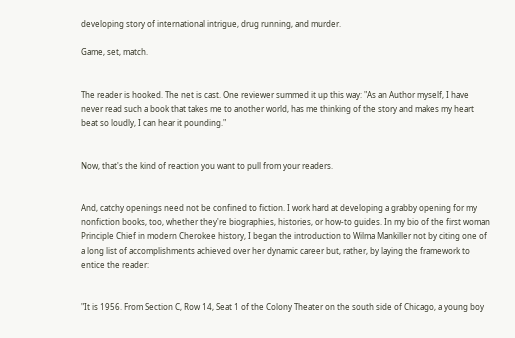developing story of international intrigue, drug running, and murder.

Game, set, match.


The reader is hooked. The net is cast. One reviewer summed it up this way: "As an Author myself, I have never read such a book that takes me to another world, has me thinking of the story and makes my heart beat so loudly, I can hear it pounding."


Now, that's the kind of reaction you want to pull from your readers.


And, catchy openings need not be confined to fiction. I work hard at developing a grabby opening for my nonfiction books, too, whether they're biographies, histories, or how-to guides. In my bio of the first woman Principle Chief in modern Cherokee history, I began the introduction to Wilma Mankiller not by citing one of a long list of accomplishments achieved over her dynamic career but, rather, by laying the framework to entice the reader:


"It is 1956. From Section C, Row 14, Seat 1 of the Colony Theater on the south side of Chicago, a young boy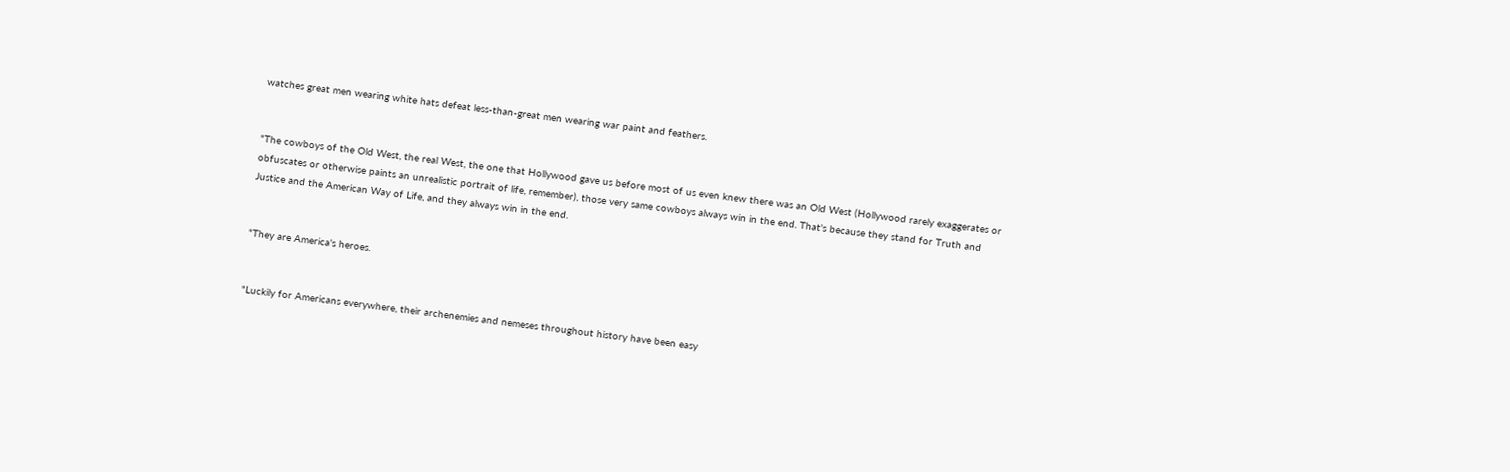watches great men wearing white hats defeat less-than-great men wearing war paint and feathers.


"The cowboys of the Old West, the real West, the one that Hollywood gave us before most of us even knew there was an Old West (Hollywood rarely exaggerates or obfuscates or otherwise paints an unrealistic portrait of life, remember), those very same cowboys always win in the end. That's because they stand for Truth and Justice and the American Way of Life, and they always win in the end.


"They are America's heroes.


"Luckily for Americans everywhere, their archenemies and nemeses throughout history have been easy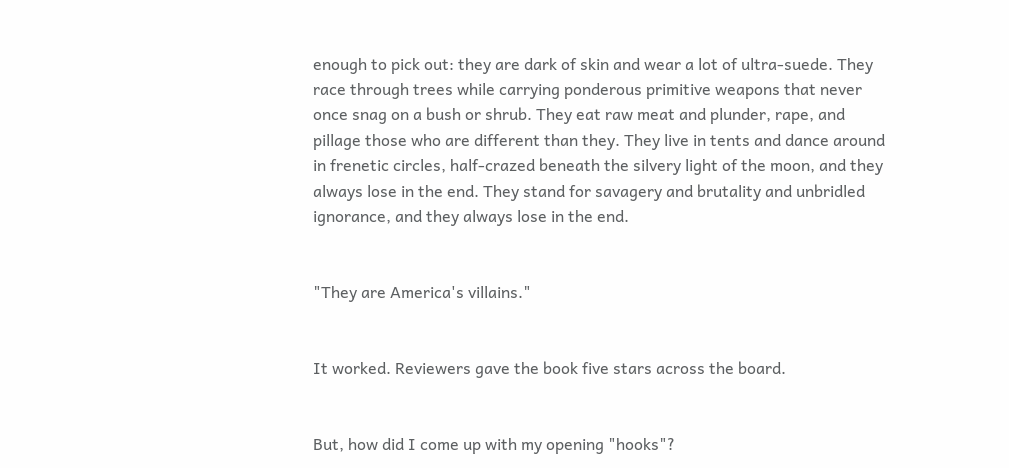enough to pick out: they are dark of skin and wear a lot of ultra-suede. They race through trees while carrying ponderous primitive weapons that never once snag on a bush or shrub. They eat raw meat and plunder, rape, and pillage those who are different than they. They live in tents and dance around in frenetic circles, half-crazed beneath the silvery light of the moon, and they always lose in the end. They stand for savagery and brutality and unbridled ignorance, and they always lose in the end.


"They are America's villains."


It worked. Reviewers gave the book five stars across the board.


But, how did I come up with my opening "hooks"?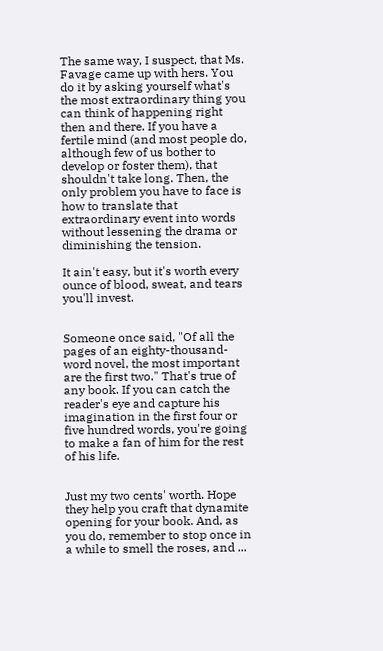The same way, I suspect, that Ms. Favage came up with hers. You do it by asking yourself what's the most extraordinary thing you can think of happening right then and there. If you have a fertile mind (and most people do, although few of us bother to develop or foster them), that shouldn't take long. Then, the only problem you have to face is how to translate that extraordinary event into words without lessening the drama or diminishing the tension.

It ain't easy, but it's worth every ounce of blood, sweat, and tears you'll invest.


Someone once said, "Of all the pages of an eighty-thousand-word novel, the most important are the first two." That's true of any book. If you can catch the reader's eye and capture his imagination in the first four or five hundred words, you're going to make a fan of him for the rest of his life.


Just my two cents' worth. Hope they help you craft that dynamite opening for your book. And, as you do, remember to stop once in a while to smell the roses, and ...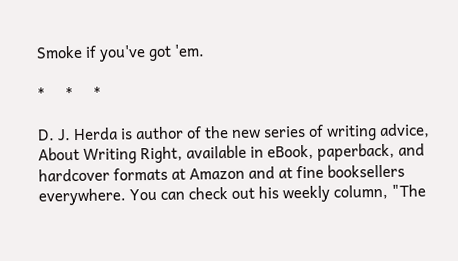Smoke if you've got 'em.

*     *     *

D. J. Herda is author of the new series of writing advice, About Writing Right, available in eBook, paperback, and hardcover formats at Amazon and at fine booksellers everywhere. You can check out his weekly column, "The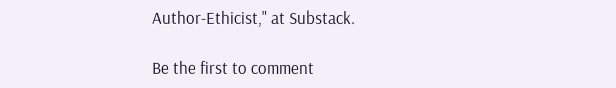Author-Ethicist," at Substack.

Be the first to comment